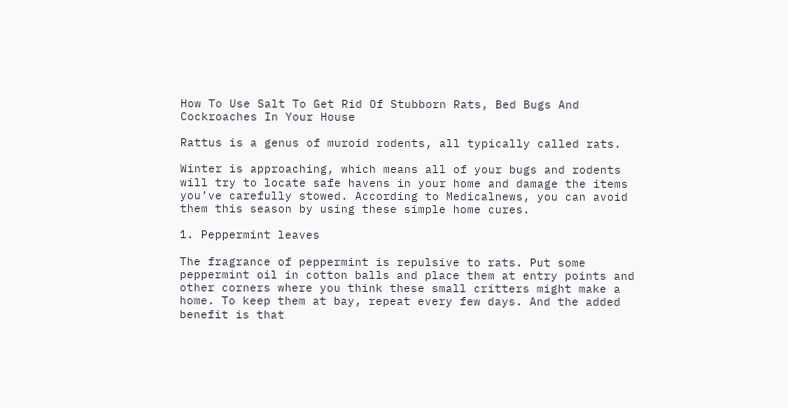How To Use Salt To Get Rid Of Stubborn Rats, Bed Bugs And Cockroaches In Your House

Rattus is a genus of muroid rodents, all typically called rats.

Winter is approaching, which means all of your bugs and rodents will try to locate safe havens in your home and damage the items you’ve carefully stowed. According to Medicalnews, you can avoid them this season by using these simple home cures.

1. Peppermint leaves

The fragrance of peppermint is repulsive to rats. Put some peppermint oil in cotton balls and place them at entry points and other corners where you think these small critters might make a home. To keep them at bay, repeat every few days. And the added benefit is that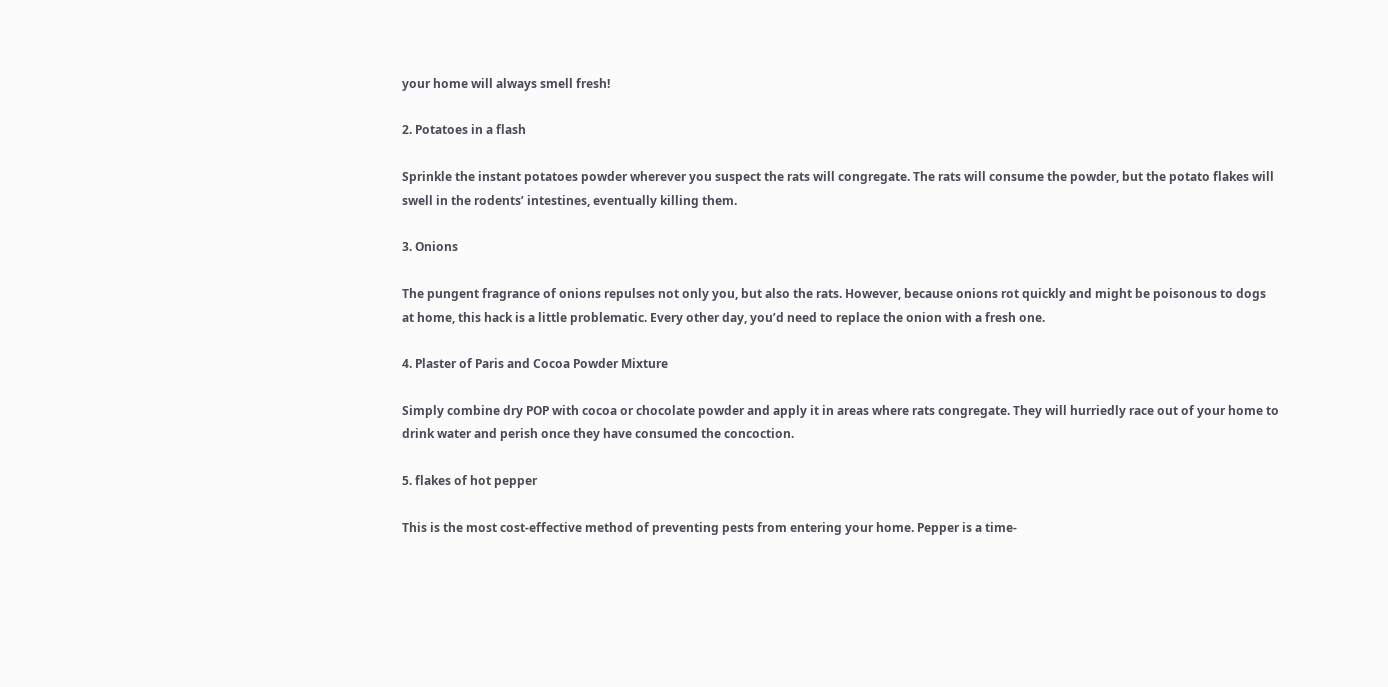your home will always smell fresh!

2. Potatoes in a flash

Sprinkle the instant potatoes powder wherever you suspect the rats will congregate. The rats will consume the powder, but the potato flakes will swell in the rodents’ intestines, eventually killing them.

3. Onions

The pungent fragrance of onions repulses not only you, but also the rats. However, because onions rot quickly and might be poisonous to dogs at home, this hack is a little problematic. Every other day, you’d need to replace the onion with a fresh one.

4. Plaster of Paris and Cocoa Powder Mixture

Simply combine dry POP with cocoa or chocolate powder and apply it in areas where rats congregate. They will hurriedly race out of your home to drink water and perish once they have consumed the concoction.

5. flakes of hot pepper

This is the most cost-effective method of preventing pests from entering your home. Pepper is a time-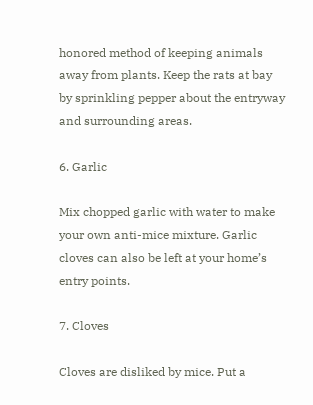honored method of keeping animals away from plants. Keep the rats at bay by sprinkling pepper about the entryway and surrounding areas.

6. Garlic

Mix chopped garlic with water to make your own anti-mice mixture. Garlic cloves can also be left at your home’s entry points.

7. Cloves

Cloves are disliked by mice. Put a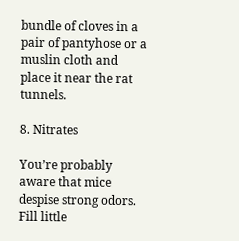bundle of cloves in a pair of pantyhose or a muslin cloth and place it near the rat tunnels.

8. Nitrates

You’re probably aware that mice despise strong odors. Fill little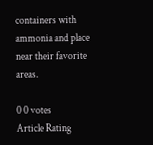containers with ammonia and place near their favorite areas.

0 0 votes
Article Rating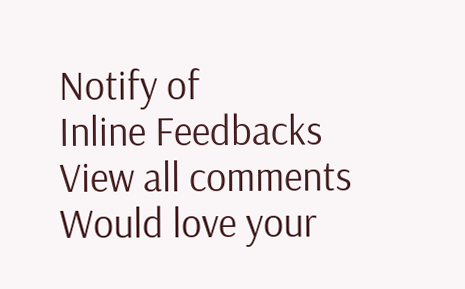Notify of
Inline Feedbacks
View all comments
Would love your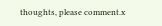thoughts, please comment.x